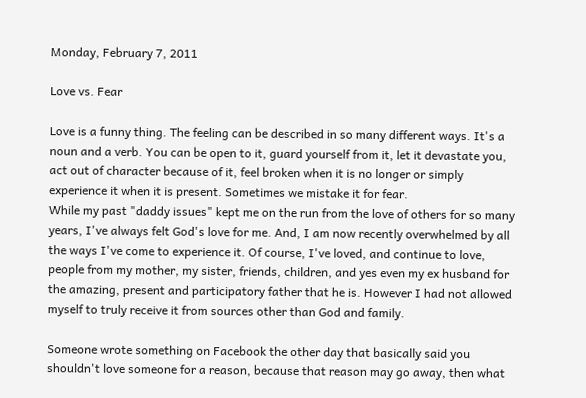Monday, February 7, 2011

Love vs. Fear

Love is a funny thing. The feeling can be described in so many different ways. It's a noun and a verb. You can be open to it, guard yourself from it, let it devastate you, act out of character because of it, feel broken when it is no longer or simply experience it when it is present. Sometimes we mistake it for fear.
While my past "daddy issues" kept me on the run from the love of others for so many years, I've always felt God's love for me. And, I am now recently overwhelmed by all the ways I've come to experience it. Of course, I've loved, and continue to love, people from my mother, my sister, friends, children, and yes even my ex husband for the amazing, present and participatory father that he is. However I had not allowed myself to truly receive it from sources other than God and family.

Someone wrote something on Facebook the other day that basically said you shouldn't love someone for a reason, because that reason may go away, then what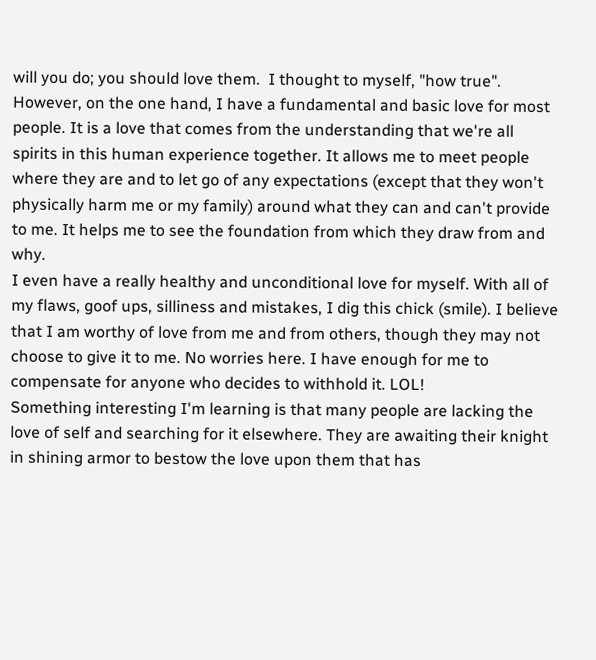will you do; you should love them.  I thought to myself, "how true". However, on the one hand, I have a fundamental and basic love for most people. It is a love that comes from the understanding that we're all spirits in this human experience together. It allows me to meet people where they are and to let go of any expectations (except that they won't physically harm me or my family) around what they can and can't provide to me. It helps me to see the foundation from which they draw from and why.
I even have a really healthy and unconditional love for myself. With all of my flaws, goof ups, silliness and mistakes, I dig this chick (smile). I believe that I am worthy of love from me and from others, though they may not choose to give it to me. No worries here. I have enough for me to compensate for anyone who decides to withhold it. LOL!
Something interesting I'm learning is that many people are lacking the love of self and searching for it elsewhere. They are awaiting their knight in shining armor to bestow the love upon them that has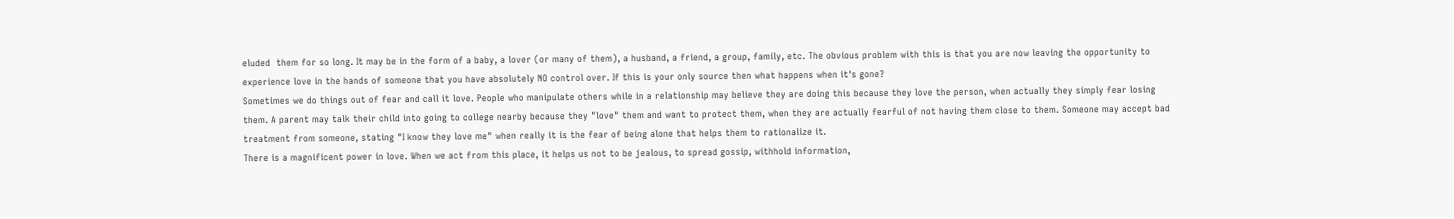eluded  them for so long. It may be in the form of a baby, a lover (or many of them), a husband, a friend, a group, family, etc. The obvious problem with this is that you are now leaving the opportunity to experience love in the hands of someone that you have absolutely NO control over. If this is your only source then what happens when it's gone?
Sometimes we do things out of fear and call it love. People who manipulate others while in a relationship may believe they are doing this because they love the person, when actually they simply fear losing them. A parent may talk their child into going to college nearby because they "love" them and want to protect them, when they are actually fearful of not having them close to them. Someone may accept bad treatment from someone, stating "I know they love me" when really it is the fear of being alone that helps them to rationalize it.
There is a magnificent power in love. When we act from this place, it helps us not to be jealous, to spread gossip, withhold information,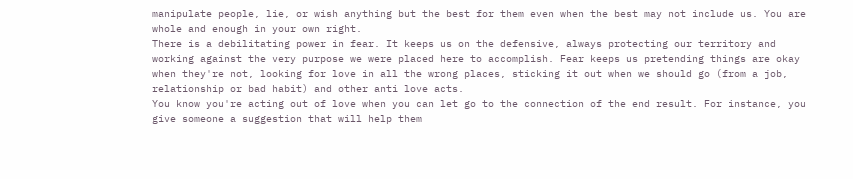manipulate people, lie, or wish anything but the best for them even when the best may not include us. You are whole and enough in your own right.
There is a debilitating power in fear. It keeps us on the defensive, always protecting our territory and working against the very purpose we were placed here to accomplish. Fear keeps us pretending things are okay when they're not, looking for love in all the wrong places, sticking it out when we should go (from a job, relationship or bad habit) and other anti love acts.
You know you're acting out of love when you can let go to the connection of the end result. For instance, you give someone a suggestion that will help them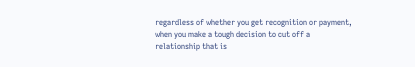regardless of whether you get recognition or payment, when you make a tough decision to cut off a relationship that is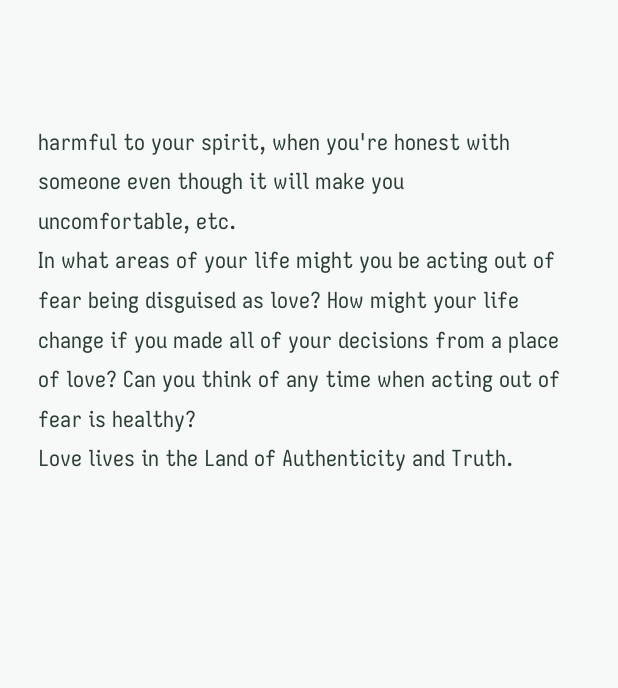harmful to your spirit, when you're honest with someone even though it will make you uncomfortable, etc.
In what areas of your life might you be acting out of fear being disguised as love? How might your life change if you made all of your decisions from a place of love? Can you think of any time when acting out of fear is healthy?
Love lives in the Land of Authenticity and Truth.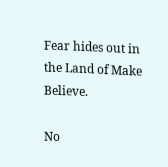Fear hides out in the Land of Make Believe.

No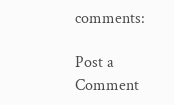comments:

Post a Comment